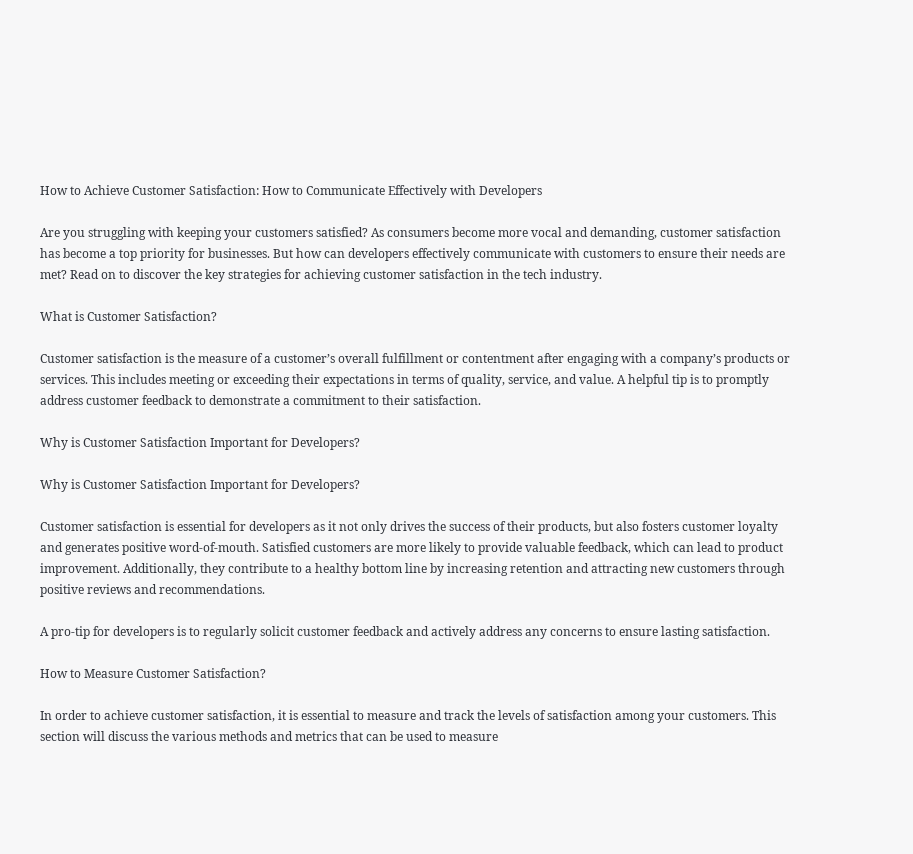How to Achieve Customer Satisfaction: How to Communicate Effectively with Developers

Are you struggling with keeping your customers satisfied? As consumers become more vocal and demanding, customer satisfaction has become a top priority for businesses. But how can developers effectively communicate with customers to ensure their needs are met? Read on to discover the key strategies for achieving customer satisfaction in the tech industry.

What is Customer Satisfaction?

Customer satisfaction is the measure of a customer’s overall fulfillment or contentment after engaging with a company’s products or services. This includes meeting or exceeding their expectations in terms of quality, service, and value. A helpful tip is to promptly address customer feedback to demonstrate a commitment to their satisfaction.

Why is Customer Satisfaction Important for Developers?

Why is Customer Satisfaction Important for Developers?

Customer satisfaction is essential for developers as it not only drives the success of their products, but also fosters customer loyalty and generates positive word-of-mouth. Satisfied customers are more likely to provide valuable feedback, which can lead to product improvement. Additionally, they contribute to a healthy bottom line by increasing retention and attracting new customers through positive reviews and recommendations.

A pro-tip for developers is to regularly solicit customer feedback and actively address any concerns to ensure lasting satisfaction.

How to Measure Customer Satisfaction?

In order to achieve customer satisfaction, it is essential to measure and track the levels of satisfaction among your customers. This section will discuss the various methods and metrics that can be used to measure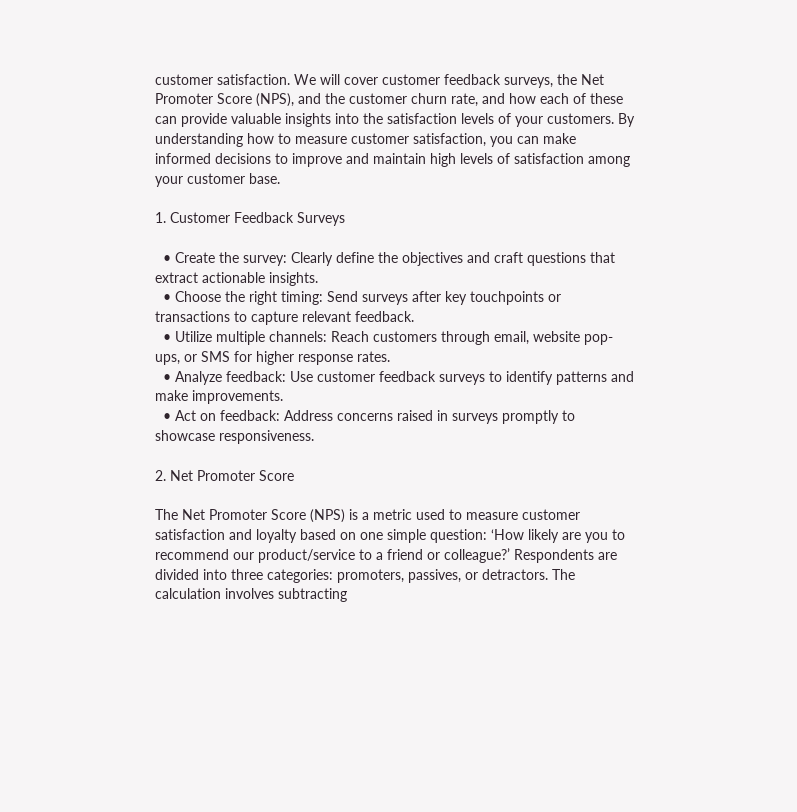customer satisfaction. We will cover customer feedback surveys, the Net Promoter Score (NPS), and the customer churn rate, and how each of these can provide valuable insights into the satisfaction levels of your customers. By understanding how to measure customer satisfaction, you can make informed decisions to improve and maintain high levels of satisfaction among your customer base.

1. Customer Feedback Surveys

  • Create the survey: Clearly define the objectives and craft questions that extract actionable insights.
  • Choose the right timing: Send surveys after key touchpoints or transactions to capture relevant feedback.
  • Utilize multiple channels: Reach customers through email, website pop-ups, or SMS for higher response rates.
  • Analyze feedback: Use customer feedback surveys to identify patterns and make improvements.
  • Act on feedback: Address concerns raised in surveys promptly to showcase responsiveness.

2. Net Promoter Score

The Net Promoter Score (NPS) is a metric used to measure customer satisfaction and loyalty based on one simple question: ‘How likely are you to recommend our product/service to a friend or colleague?’ Respondents are divided into three categories: promoters, passives, or detractors. The calculation involves subtracting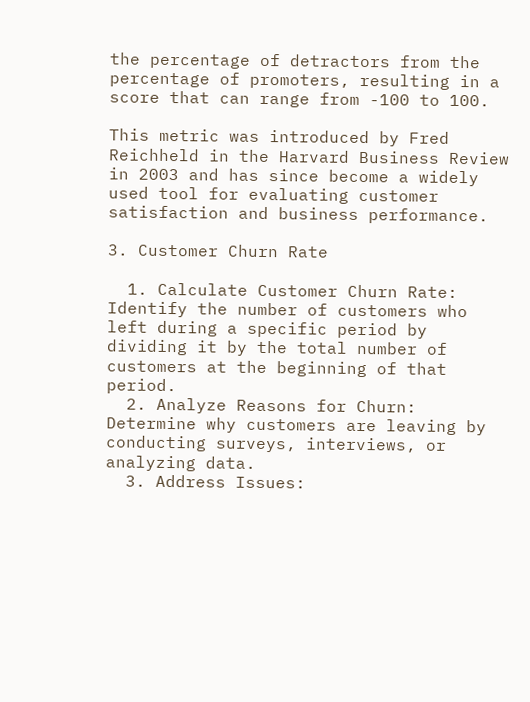the percentage of detractors from the percentage of promoters, resulting in a score that can range from -100 to 100.

This metric was introduced by Fred Reichheld in the Harvard Business Review in 2003 and has since become a widely used tool for evaluating customer satisfaction and business performance.

3. Customer Churn Rate

  1. Calculate Customer Churn Rate: Identify the number of customers who left during a specific period by dividing it by the total number of customers at the beginning of that period.
  2. Analyze Reasons for Churn: Determine why customers are leaving by conducting surveys, interviews, or analyzing data.
  3. Address Issues: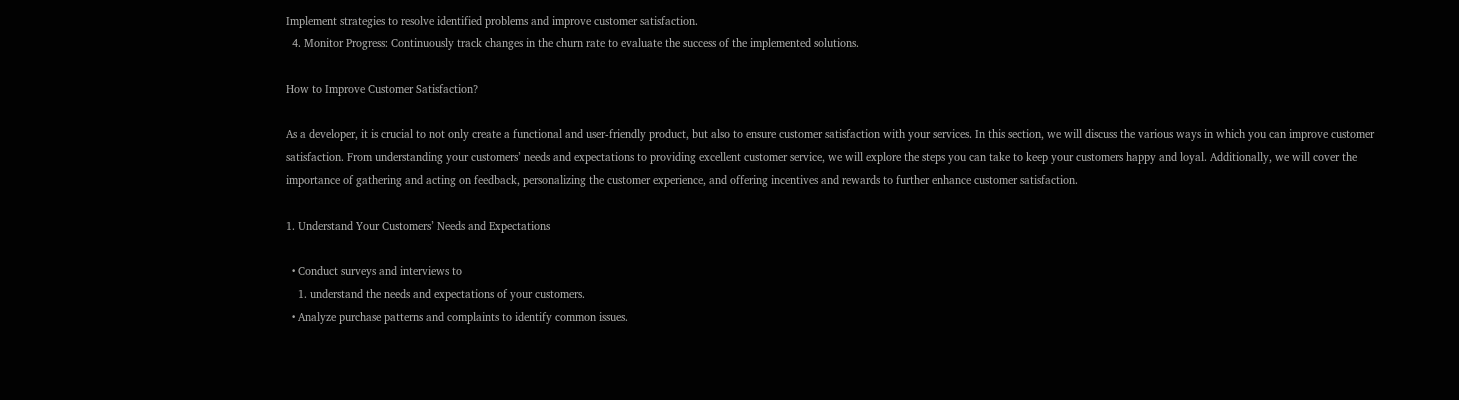Implement strategies to resolve identified problems and improve customer satisfaction.
  4. Monitor Progress: Continuously track changes in the churn rate to evaluate the success of the implemented solutions.

How to Improve Customer Satisfaction?

As a developer, it is crucial to not only create a functional and user-friendly product, but also to ensure customer satisfaction with your services. In this section, we will discuss the various ways in which you can improve customer satisfaction. From understanding your customers’ needs and expectations to providing excellent customer service, we will explore the steps you can take to keep your customers happy and loyal. Additionally, we will cover the importance of gathering and acting on feedback, personalizing the customer experience, and offering incentives and rewards to further enhance customer satisfaction.

1. Understand Your Customers’ Needs and Expectations

  • Conduct surveys and interviews to
    1. understand the needs and expectations of your customers.
  • Analyze purchase patterns and complaints to identify common issues.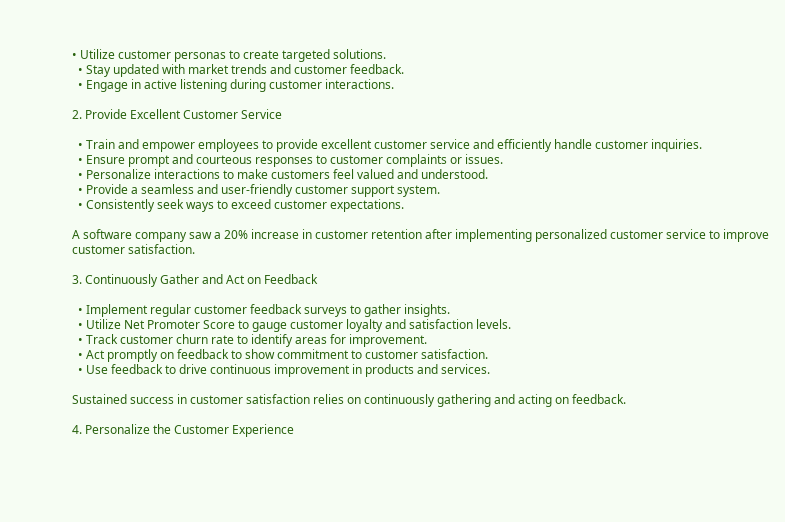• Utilize customer personas to create targeted solutions.
  • Stay updated with market trends and customer feedback.
  • Engage in active listening during customer interactions.

2. Provide Excellent Customer Service

  • Train and empower employees to provide excellent customer service and efficiently handle customer inquiries.
  • Ensure prompt and courteous responses to customer complaints or issues.
  • Personalize interactions to make customers feel valued and understood.
  • Provide a seamless and user-friendly customer support system.
  • Consistently seek ways to exceed customer expectations.

A software company saw a 20% increase in customer retention after implementing personalized customer service to improve customer satisfaction.

3. Continuously Gather and Act on Feedback

  • Implement regular customer feedback surveys to gather insights.
  • Utilize Net Promoter Score to gauge customer loyalty and satisfaction levels.
  • Track customer churn rate to identify areas for improvement.
  • Act promptly on feedback to show commitment to customer satisfaction.
  • Use feedback to drive continuous improvement in products and services.

Sustained success in customer satisfaction relies on continuously gathering and acting on feedback.

4. Personalize the Customer Experience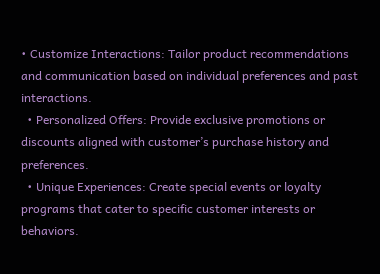• Customize Interactions: Tailor product recommendations and communication based on individual preferences and past interactions.
  • Personalized Offers: Provide exclusive promotions or discounts aligned with customer’s purchase history and preferences.
  • Unique Experiences: Create special events or loyalty programs that cater to specific customer interests or behaviors.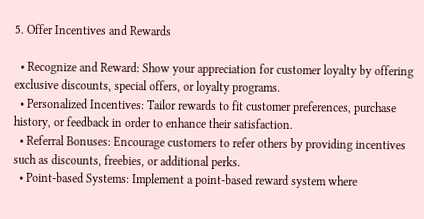5. Offer Incentives and Rewards

  • Recognize and Reward: Show your appreciation for customer loyalty by offering exclusive discounts, special offers, or loyalty programs.
  • Personalized Incentives: Tailor rewards to fit customer preferences, purchase history, or feedback in order to enhance their satisfaction.
  • Referral Bonuses: Encourage customers to refer others by providing incentives such as discounts, freebies, or additional perks.
  • Point-based Systems: Implement a point-based reward system where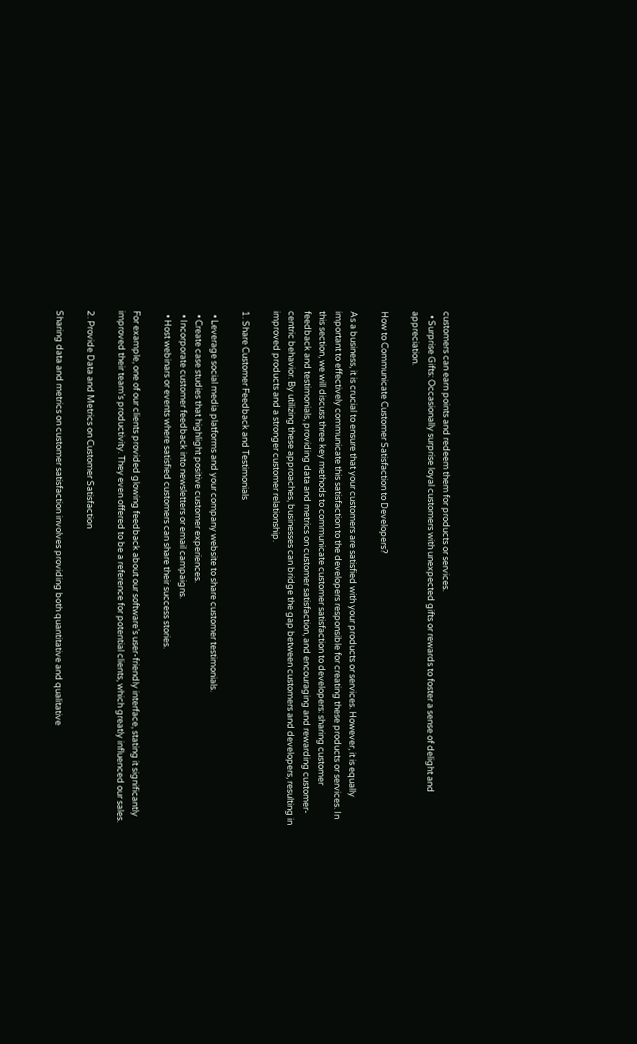customers can earn points and redeem them for products or services.
  • Surprise Gifts: Occasionally surprise loyal customers with unexpected gifts or rewards to foster a sense of delight and appreciation.

How to Communicate Customer Satisfaction to Developers?

As a business, it is crucial to ensure that your customers are satisfied with your products or services. However, it is equally important to effectively communicate this satisfaction to the developers responsible for creating these products or services. In this section, we will discuss three key methods to communicate customer satisfaction to developers: sharing customer feedback and testimonials, providing data and metrics on customer satisfaction, and encouraging and rewarding customer-centric behavior. By utilizing these approaches, businesses can bridge the gap between customers and developers, resulting in improved products and a stronger customer relationship.

1. Share Customer Feedback and Testimonials

  • Leverage social media platforms and your company website to share customer testimonials.
  • Create case studies that highlight positive customer experiences.
  • Incorporate customer feedback into newsletters or email campaigns.
  • Host webinars or events where satisfied customers can share their success stories.

For example, one of our clients provided glowing feedback about our software’s user-friendly interface, stating it significantly improved their team’s productivity. They even offered to be a reference for potential clients, which greatly influenced our sales.

2. Provide Data and Metrics on Customer Satisfaction

Sharing data and metrics on customer satisfaction involves providing both quantitative and qualitative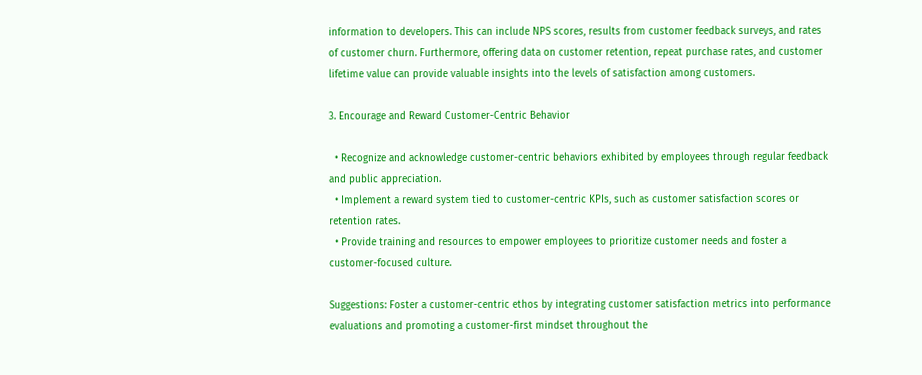information to developers. This can include NPS scores, results from customer feedback surveys, and rates of customer churn. Furthermore, offering data on customer retention, repeat purchase rates, and customer lifetime value can provide valuable insights into the levels of satisfaction among customers.

3. Encourage and Reward Customer-Centric Behavior

  • Recognize and acknowledge customer-centric behaviors exhibited by employees through regular feedback and public appreciation.
  • Implement a reward system tied to customer-centric KPIs, such as customer satisfaction scores or retention rates.
  • Provide training and resources to empower employees to prioritize customer needs and foster a customer-focused culture.

Suggestions: Foster a customer-centric ethos by integrating customer satisfaction metrics into performance evaluations and promoting a customer-first mindset throughout the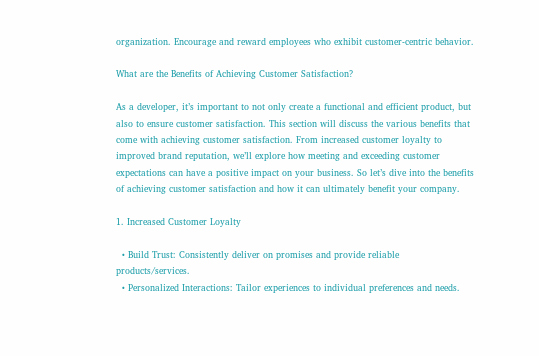organization. Encourage and reward employees who exhibit customer-centric behavior.

What are the Benefits of Achieving Customer Satisfaction?

As a developer, it’s important to not only create a functional and efficient product, but also to ensure customer satisfaction. This section will discuss the various benefits that come with achieving customer satisfaction. From increased customer loyalty to improved brand reputation, we’ll explore how meeting and exceeding customer expectations can have a positive impact on your business. So let’s dive into the benefits of achieving customer satisfaction and how it can ultimately benefit your company.

1. Increased Customer Loyalty

  • Build Trust: Consistently deliver on promises and provide reliable products/services.
  • Personalized Interactions: Tailor experiences to individual preferences and needs.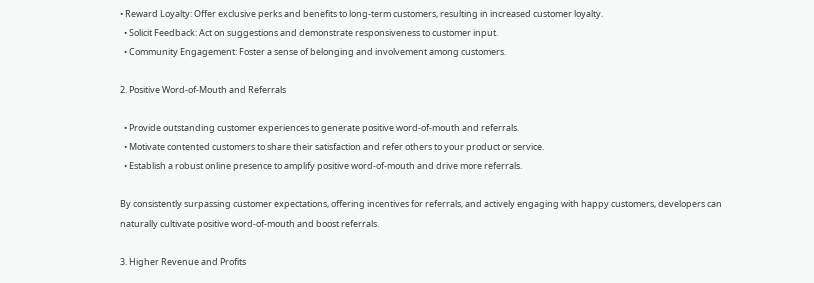• Reward Loyalty: Offer exclusive perks and benefits to long-term customers, resulting in increased customer loyalty.
  • Solicit Feedback: Act on suggestions and demonstrate responsiveness to customer input.
  • Community Engagement: Foster a sense of belonging and involvement among customers.

2. Positive Word-of-Mouth and Referrals

  • Provide outstanding customer experiences to generate positive word-of-mouth and referrals.
  • Motivate contented customers to share their satisfaction and refer others to your product or service.
  • Establish a robust online presence to amplify positive word-of-mouth and drive more referrals.

By consistently surpassing customer expectations, offering incentives for referrals, and actively engaging with happy customers, developers can naturally cultivate positive word-of-mouth and boost referrals.

3. Higher Revenue and Profits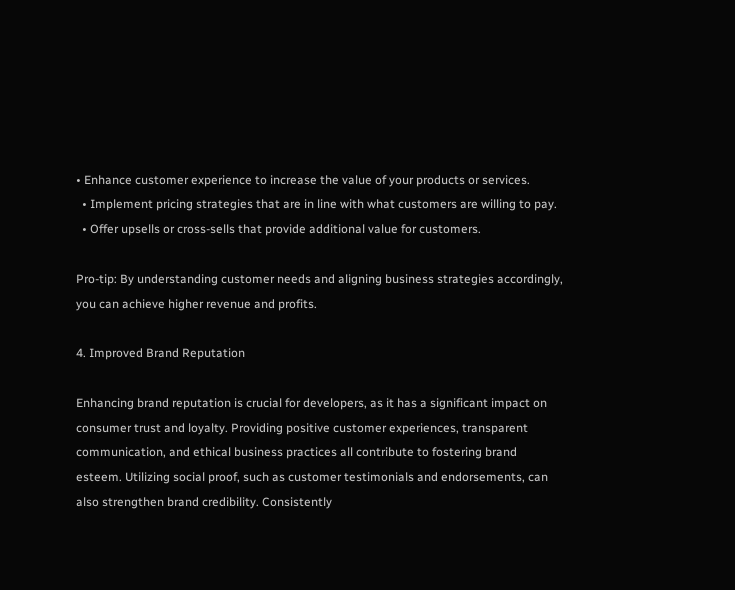• Enhance customer experience to increase the value of your products or services.
  • Implement pricing strategies that are in line with what customers are willing to pay.
  • Offer upsells or cross-sells that provide additional value for customers.

Pro-tip: By understanding customer needs and aligning business strategies accordingly, you can achieve higher revenue and profits.

4. Improved Brand Reputation

Enhancing brand reputation is crucial for developers, as it has a significant impact on consumer trust and loyalty. Providing positive customer experiences, transparent communication, and ethical business practices all contribute to fostering brand esteem. Utilizing social proof, such as customer testimonials and endorsements, can also strengthen brand credibility. Consistently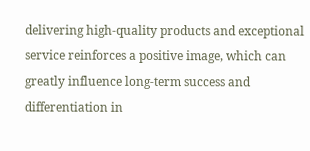delivering high-quality products and exceptional service reinforces a positive image, which can greatly influence long-term success and differentiation in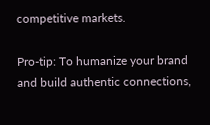competitive markets.

Pro-tip: To humanize your brand and build authentic connections,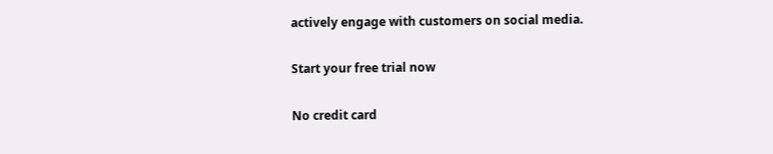actively engage with customers on social media.

Start your free trial now

No credit card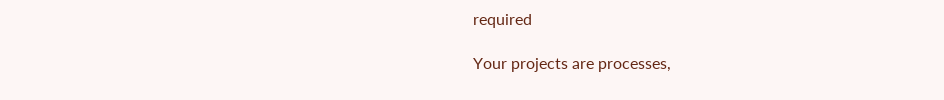required

Your projects are processes,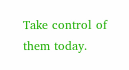Take control of them today.